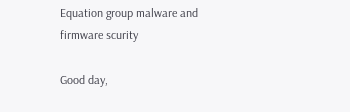Equation group malware and firmware scurity

Good day,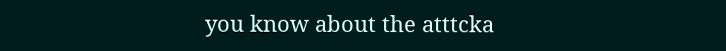you know about the atttcka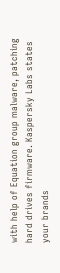with help of Equation group malware, patching hard drives firmware. Kaspersky Labs states your brands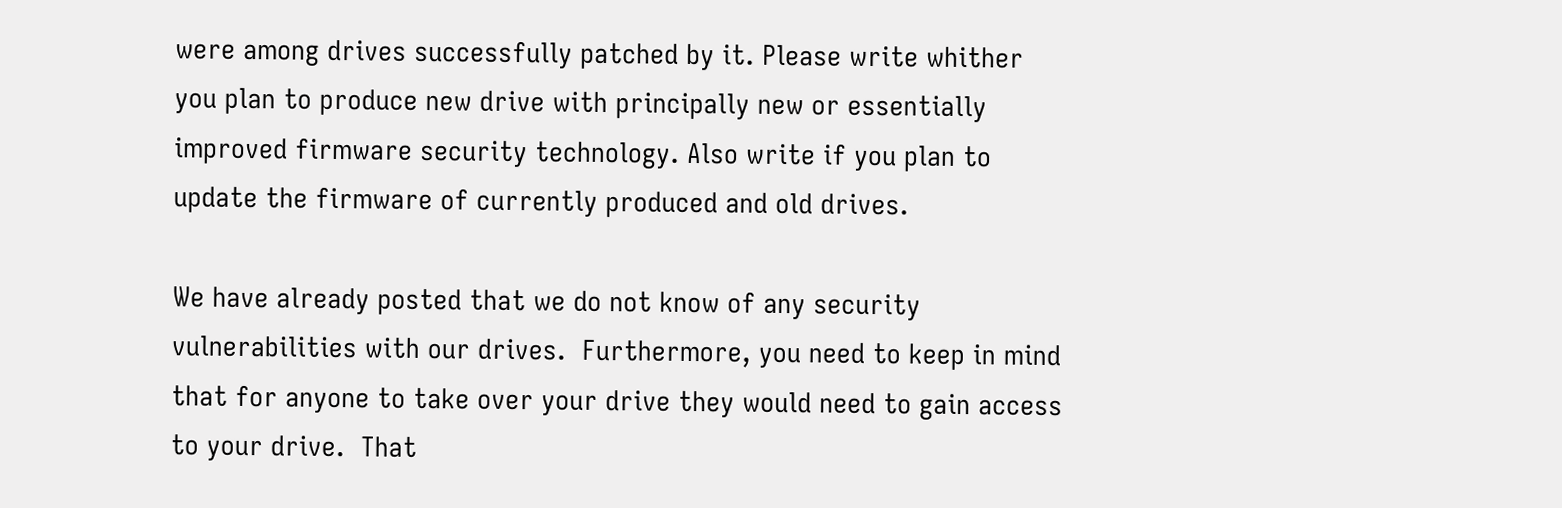were among drives successfully patched by it. Please write whither you plan to produce new drive with principally new or essentially improved firmware security technology. Also write if you plan to update the firmware of currently produced and old drives.

We have already posted that we do not know of any security vulnerabilities with our drives.  Furthermore, you need to keep in mind that for anyone to take over your drive they would need to gain access to your drive.  That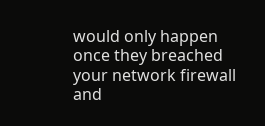would only happen once they breached your network firewall and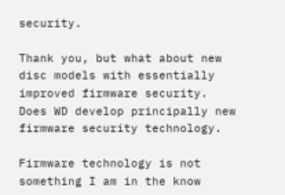security.

Thank you, but what about new disc models with essentially improved firmware security. Does WD develop principally new firmware security technology.

Firmware technology is not something I am in the know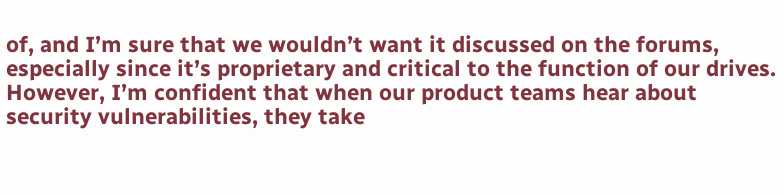of, and I’m sure that we wouldn’t want it discussed on the forums, especially since it’s proprietary and critical to the function of our drives.  However, I’m confident that when our product teams hear about security vulnerabilities, they take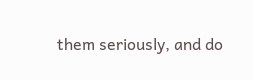them seriously, and do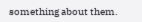something about them.